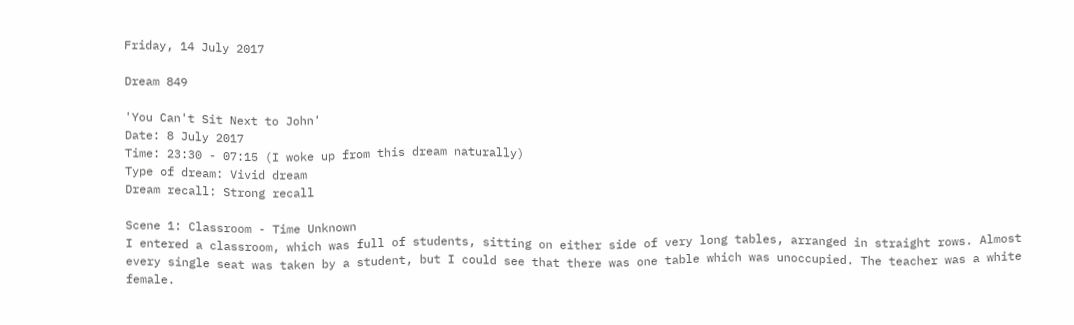Friday, 14 July 2017

Dream 849

'You Can't Sit Next to John'
Date: 8 July 2017
Time: 23:30 - 07:15 (I woke up from this dream naturally)
Type of dream: Vivid dream
Dream recall: Strong recall

Scene 1: Classroom - Time Unknown
I entered a classroom, which was full of students, sitting on either side of very long tables, arranged in straight rows. Almost every single seat was taken by a student, but I could see that there was one table which was unoccupied. The teacher was a white female.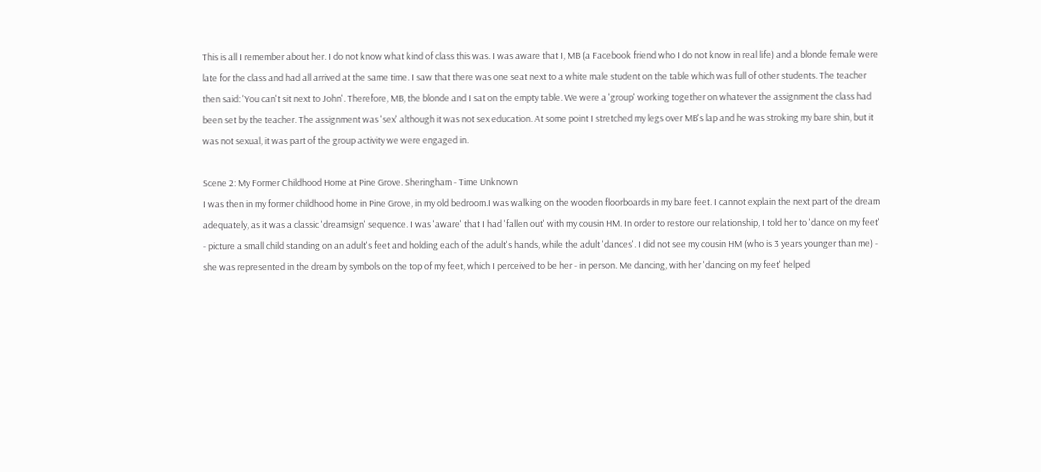This is all I remember about her. I do not know what kind of class this was. I was aware that I, MB (a Facebook friend who I do not know in real life) and a blonde female were late for the class and had all arrived at the same time. I saw that there was one seat next to a white male student on the table which was full of other students. The teacher then said: 'You can't sit next to John'. Therefore, MB, the blonde and I sat on the empty table. We were a 'group' working together on whatever the assignment the class had been set by the teacher. The assignment was 'sex' although it was not sex education. At some point I stretched my legs over MB's lap and he was stroking my bare shin, but it was not sexual, it was part of the group activity we were engaged in.

Scene 2: My Former Childhood Home at Pine Grove. Sheringham - Time Unknown
I was then in my former childhood home in Pine Grove, in my old bedroom.I was walking on the wooden floorboards in my bare feet. I cannot explain the next part of the dream adequately, as it was a classic 'dreamsign' sequence. I was 'aware' that I had 'fallen out' with my cousin HM. In order to restore our relationship, I told her to 'dance on my feet' - picture a small child standing on an adult's feet and holding each of the adult's hands, while the adult 'dances'. I did not see my cousin HM (who is 3 years younger than me) - she was represented in the dream by symbols on the top of my feet, which I perceived to be her - in person. Me dancing, with her 'dancing on my feet' helped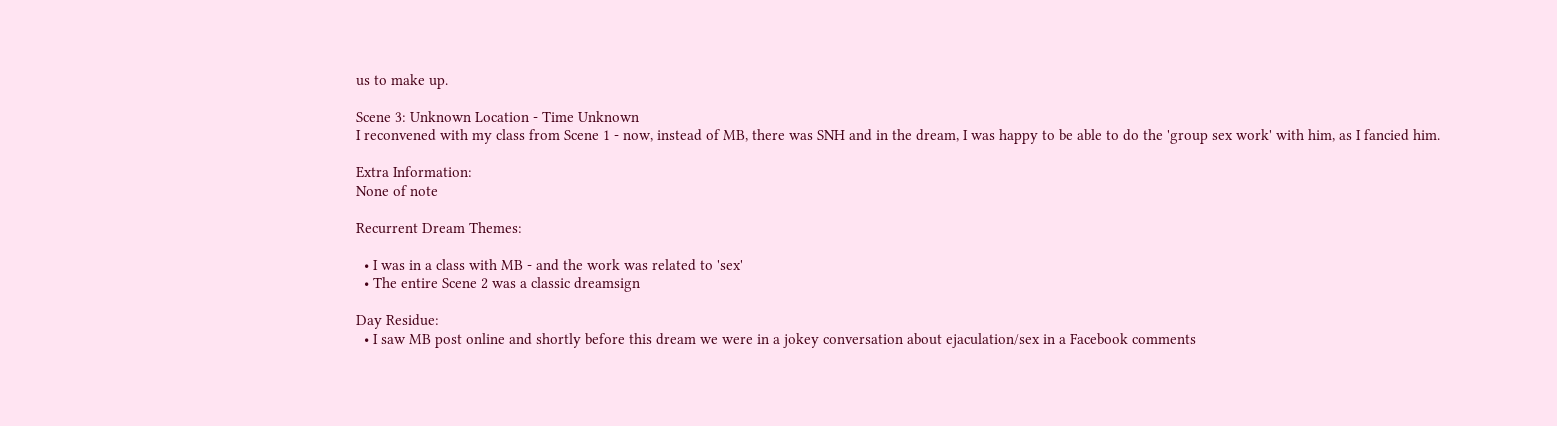us to make up.

Scene 3: Unknown Location - Time Unknown
I reconvened with my class from Scene 1 - now, instead of MB, there was SNH and in the dream, I was happy to be able to do the 'group sex work' with him, as I fancied him.

Extra Information:
None of note

Recurrent Dream Themes:

  • I was in a class with MB - and the work was related to 'sex'
  • The entire Scene 2 was a classic dreamsign

Day Residue:
  • I saw MB post online and shortly before this dream we were in a jokey conversation about ejaculation/sex in a Facebook comments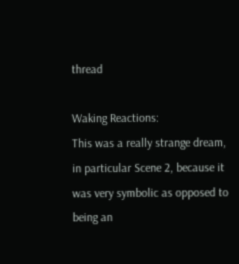thread

Waking Reactions:
This was a really strange dream, in particular Scene 2, because it was very symbolic as opposed to being an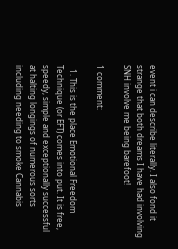event i can describe literally. I also fond it strange that both dreams I have had involving SNH involve me being barefoot!

1 comment:

  1. This is the place Emotional Freedom Technique (or EFT) comes into put. It is free, speedy, simple and exceptionally successful at halting longings of numerous sorts including needing to smoke Cannabis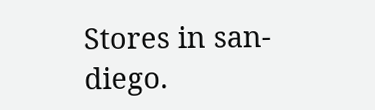Stores in san-diego.